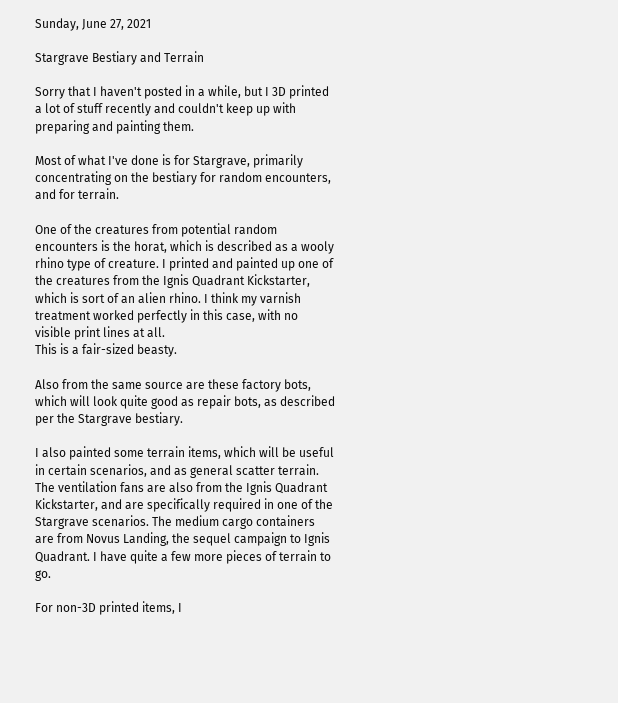Sunday, June 27, 2021

Stargrave Bestiary and Terrain

Sorry that I haven't posted in a while, but I 3D printed a lot of stuff recently and couldn't keep up with preparing and painting them.

Most of what I've done is for Stargrave, primarily concentrating on the bestiary for random encounters, and for terrain.

One of the creatures from potential random encounters is the horat, which is described as a wooly rhino type of creature. I printed and painted up one of the creatures from the Ignis Quadrant Kickstarter, which is sort of an alien rhino. I think my varnish treatment worked perfectly in this case, with no visible print lines at all.
This is a fair-sized beasty.

Also from the same source are these factory bots, which will look quite good as repair bots, as described per the Stargrave bestiary.

I also painted some terrain items, which will be useful in certain scenarios, and as general scatter terrain. The ventilation fans are also from the Ignis Quadrant Kickstarter, and are specifically required in one of the Stargrave scenarios. The medium cargo containers are from Novus Landing, the sequel campaign to Ignis Quadrant. I have quite a few more pieces of terrain to go.

For non-3D printed items, I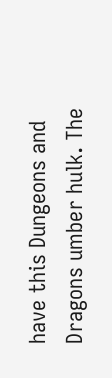have this Dungeons and Dragons umber hulk. The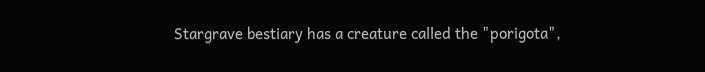Stargrave bestiary has a creature called the "porigota",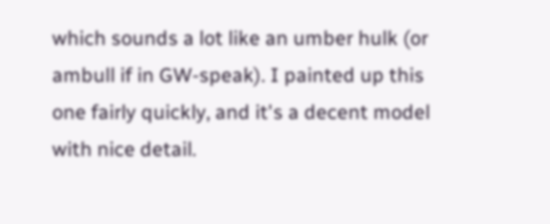which sounds a lot like an umber hulk (or ambull if in GW-speak). I painted up this one fairly quickly, and it's a decent model with nice detail.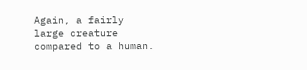Again, a fairly large creature compared to a human.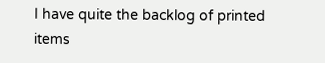I have quite the backlog of printed items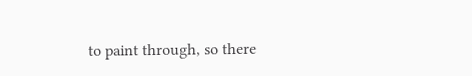to paint through, so there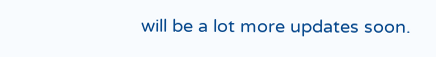will be a lot more updates soon.